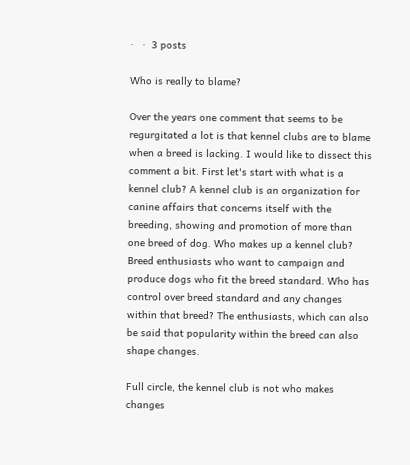·   ·  3 posts

Who is really to blame?

Over the years one comment that seems to be regurgitated a lot is that kennel clubs are to blame when a breed is lacking. I would like to dissect this comment a bit. First let's start with what is a kennel club? A kennel club is an organization for canine affairs that concerns itself with the breeding, showing and promotion of more than one breed of dog. Who makes up a kennel club? Breed enthusiasts who want to campaign and produce dogs who fit the breed standard. Who has control over breed standard and any changes within that breed? The enthusiasts, which can also be said that popularity within the breed can also shape changes.

Full circle, the kennel club is not who makes changes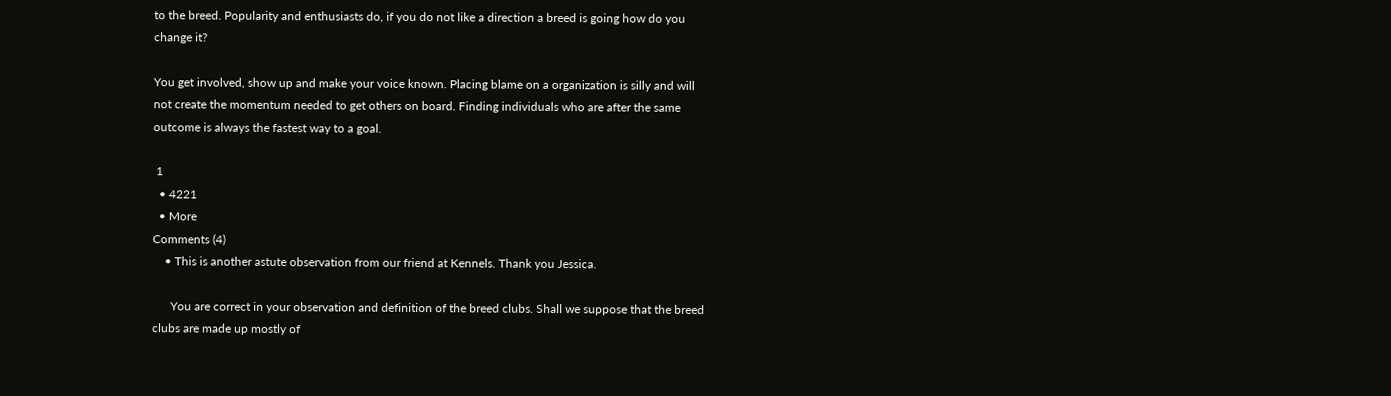to the breed. Popularity and enthusiasts do, if you do not like a direction a breed is going how do you change it?

You get involved, show up and make your voice known. Placing blame on a organization is silly and will not create the momentum needed to get others on board. Finding individuals who are after the same outcome is always the fastest way to a goal.

 1
  • 4221
  • More
Comments (4)
    • This is another astute observation from our friend at Kennels. Thank you Jessica.

      You are correct in your observation and definition of the breed clubs. Shall we suppose that the breed clubs are made up mostly of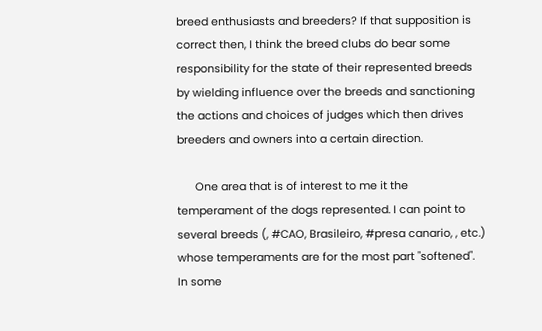breed enthusiasts and breeders? If that supposition is correct then, I think the breed clubs do bear some responsibility for the state of their represented breeds by wielding influence over the breeds and sanctioning the actions and choices of judges which then drives breeders and owners into a certain direction.

      One area that is of interest to me it the temperament of the dogs represented. I can point to several breeds (, #CAO, Brasileiro, #presa canario, , etc.) whose temperaments are for the most part "softened". In some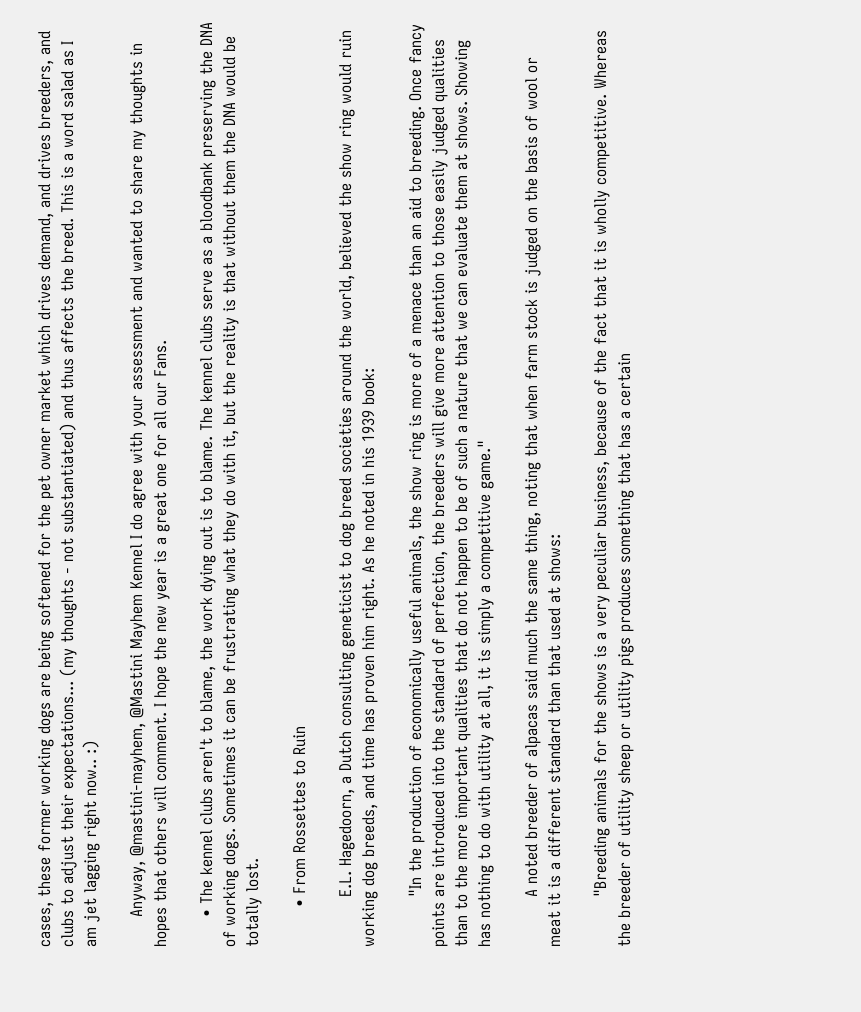cases, these former working dogs are being softened for the pet owner market which drives demand, and drives breeders, and clubs to adjust their expectations... (my thoughts - not substantiated) and thus affects the breed. This is a word salad as I am jet lagging right now.. :)

      Anyway, @mastini-mayhem, @Mastini Mayhem Kennel I do agree with your assessment and wanted to share my thoughts in hopes that others will comment. I hope the new year is a great one for all our Fans.

      • The kennel clubs aren't to blame, the work dying out is to blame. The kennel clubs serve as a bloodbank preserving the DNA of working dogs. Sometimes it can be frustrating what they do with it, but the reality is that without them the DNA would be totally lost.

        • From Rossettes to Ruin

          E.L. Hagedoorn, a Dutch consulting geneticist to dog breed societies around the world, believed the show ring would ruin working dog breeds, and time has proven him right. As he noted in his 1939 book:

          "In the production of economically useful animals, the show ring is more of a menace than an aid to breeding. Once fancy points are introduced into the standard of perfection, the breeders will give more attention to those easily judged qualities than to the more important qualities that do not happen to be of such a nature that we can evaluate them at shows. Showing has nothing to do with utility at all, it is simply a competitive game."

          A noted breeder of alpacas said much the same thing, noting that when farm stock is judged on the basis of wool or meat it is a different standard than that used at shows:

          "Breeding animals for the shows is a very peculiar business, because of the fact that it is wholly competitive. Whereas the breeder of utility sheep or utility pigs produces something that has a certain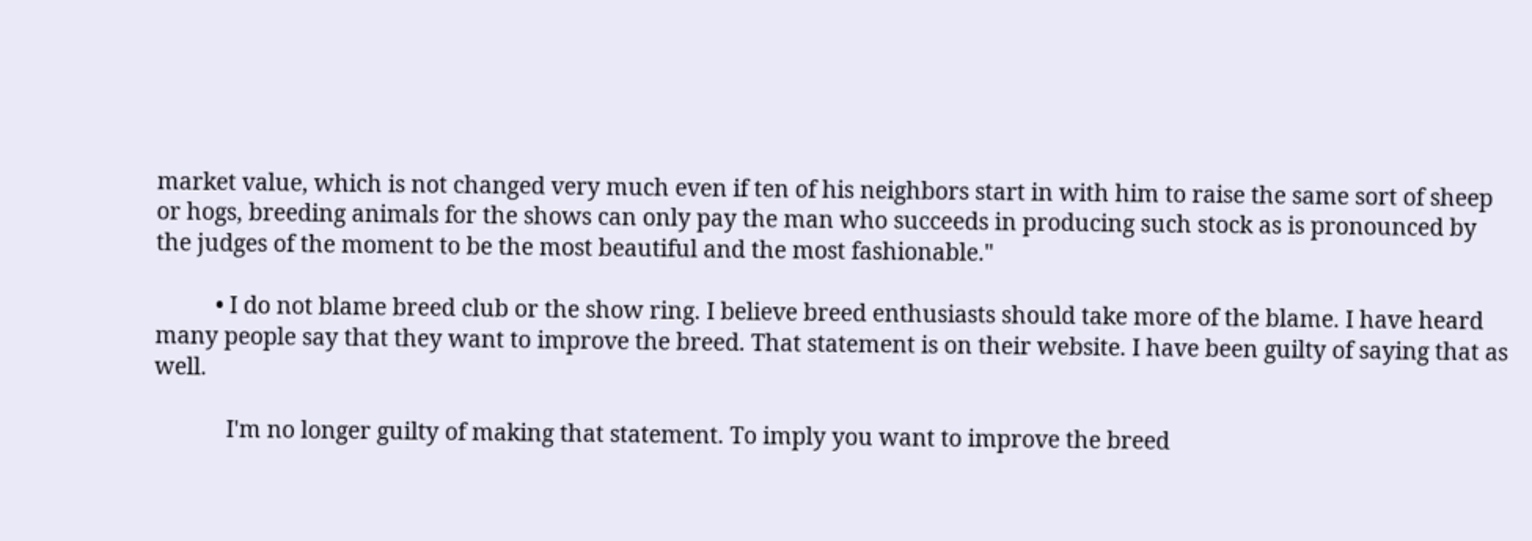market value, which is not changed very much even if ten of his neighbors start in with him to raise the same sort of sheep or hogs, breeding animals for the shows can only pay the man who succeeds in producing such stock as is pronounced by the judges of the moment to be the most beautiful and the most fashionable."

          • I do not blame breed club or the show ring. I believe breed enthusiasts should take more of the blame. I have heard many people say that they want to improve the breed. That statement is on their website. I have been guilty of saying that as well.

            I'm no longer guilty of making that statement. To imply you want to improve the breed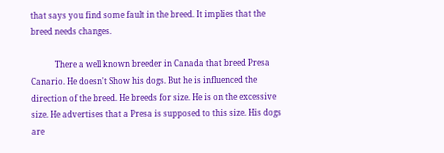that says you find some fault in the breed. It implies that the breed needs changes.

            There a well known breeder in Canada that breed Presa Canario. He doesn't Show his dogs. But he is influenced the direction of the breed. He breeds for size. He is on the excessive size. He advertises that a Presa is supposed to this size. His dogs are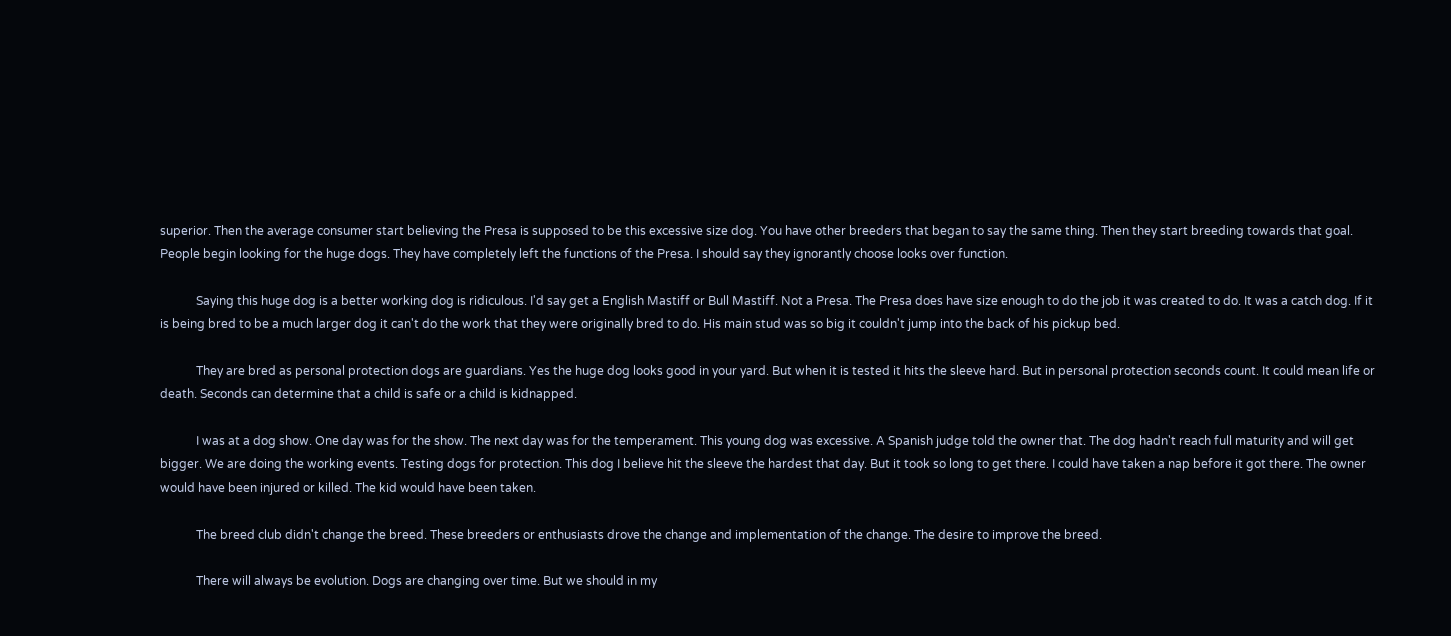superior. Then the average consumer start believing the Presa is supposed to be this excessive size dog. You have other breeders that began to say the same thing. Then they start breeding towards that goal. People begin looking for the huge dogs. They have completely left the functions of the Presa. I should say they ignorantly choose looks over function.

            Saying this huge dog is a better working dog is ridiculous. I'd say get a English Mastiff or Bull Mastiff. Not a Presa. The Presa does have size enough to do the job it was created to do. It was a catch dog. If it is being bred to be a much larger dog it can't do the work that they were originally bred to do. His main stud was so big it couldn't jump into the back of his pickup bed.

            They are bred as personal protection dogs are guardians. Yes the huge dog looks good in your yard. But when it is tested it hits the sleeve hard. But in personal protection seconds count. It could mean life or death. Seconds can determine that a child is safe or a child is kidnapped.

            I was at a dog show. One day was for the show. The next day was for the temperament. This young dog was excessive. A Spanish judge told the owner that. The dog hadn't reach full maturity and will get bigger. We are doing the working events. Testing dogs for protection. This dog I believe hit the sleeve the hardest that day. But it took so long to get there. I could have taken a nap before it got there. The owner would have been injured or killed. The kid would have been taken.

            The breed club didn't change the breed. These breeders or enthusiasts drove the change and implementation of the change. The desire to improve the breed.

            There will always be evolution. Dogs are changing over time. But we should in my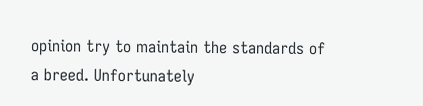opinion try to maintain the standards of a breed. Unfortunately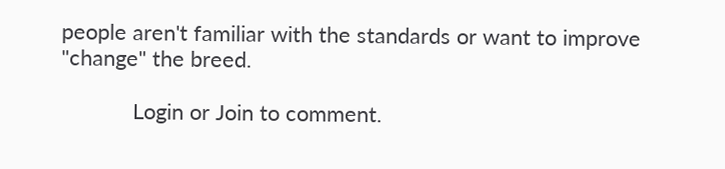people aren't familiar with the standards or want to improve "change" the breed.

            Login or Join to comment.